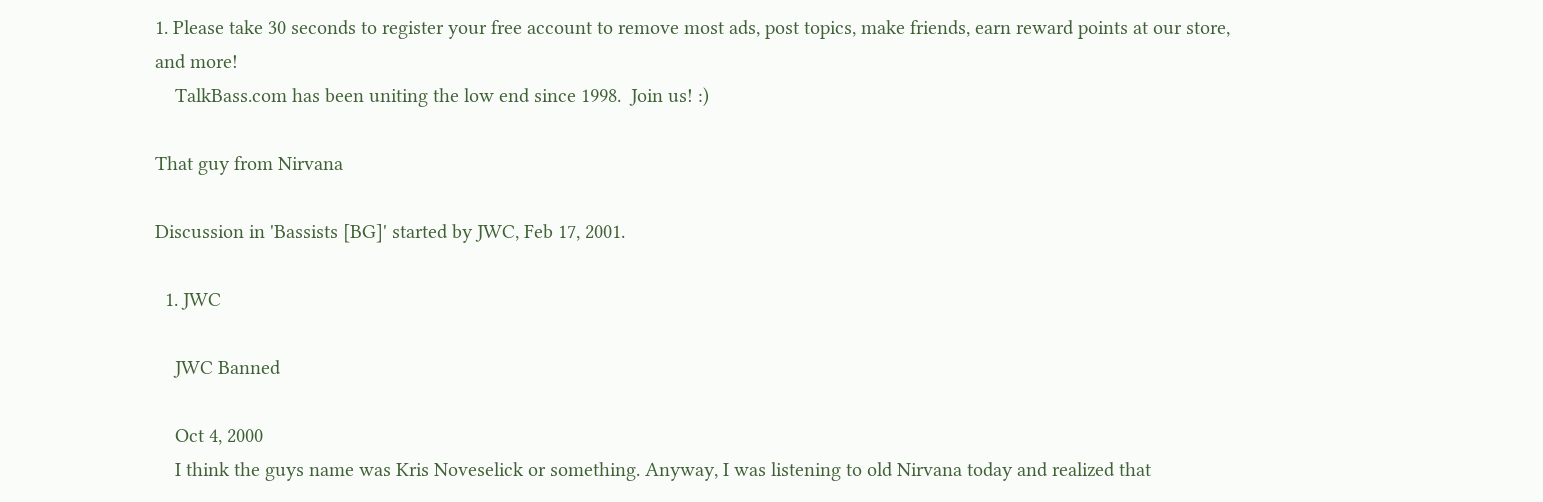1. Please take 30 seconds to register your free account to remove most ads, post topics, make friends, earn reward points at our store, and more!
    TalkBass.com has been uniting the low end since 1998.  Join us! :)

That guy from Nirvana

Discussion in 'Bassists [BG]' started by JWC, Feb 17, 2001.

  1. JWC

    JWC Banned

    Oct 4, 2000
    I think the guys name was Kris Noveselick or something. Anyway, I was listening to old Nirvana today and realized that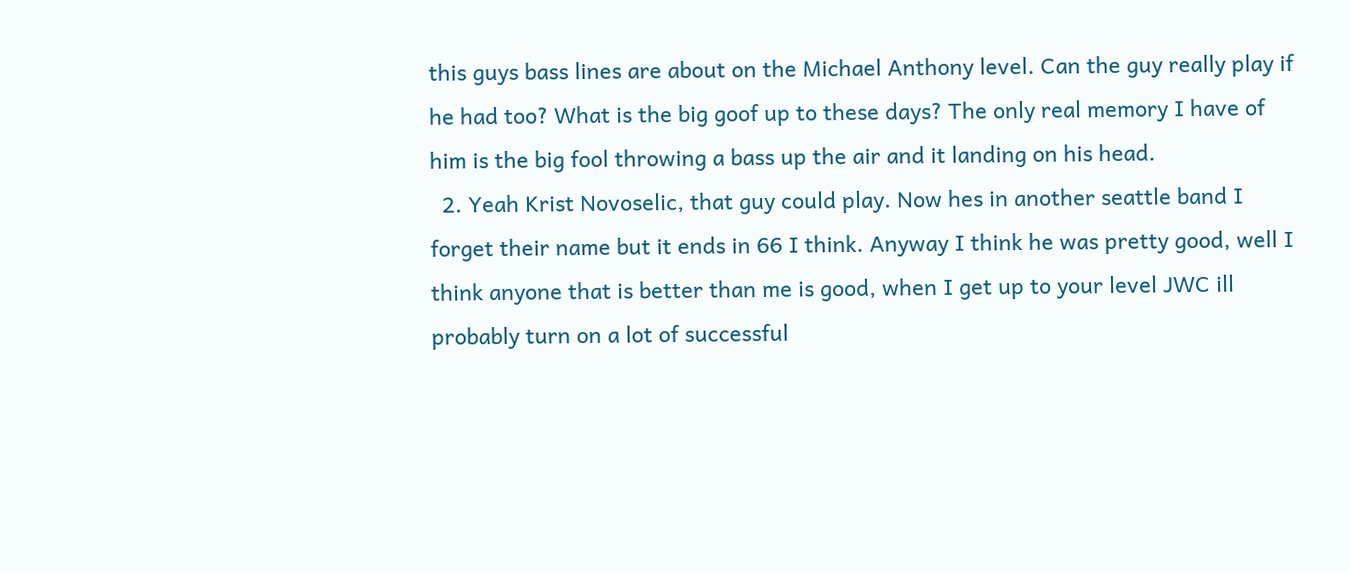this guys bass lines are about on the Michael Anthony level. Can the guy really play if he had too? What is the big goof up to these days? The only real memory I have of him is the big fool throwing a bass up the air and it landing on his head.
  2. Yeah Krist Novoselic, that guy could play. Now hes in another seattle band I forget their name but it ends in 66 I think. Anyway I think he was pretty good, well I think anyone that is better than me is good, when I get up to your level JWC ill probably turn on a lot of successful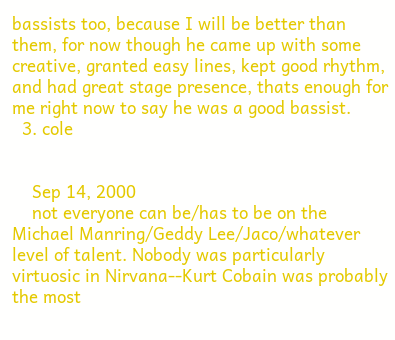bassists too, because I will be better than them, for now though he came up with some creative, granted easy lines, kept good rhythm, and had great stage presence, thats enough for me right now to say he was a good bassist.
  3. cole


    Sep 14, 2000
    not everyone can be/has to be on the Michael Manring/Geddy Lee/Jaco/whatever level of talent. Nobody was particularly virtuosic in Nirvana--Kurt Cobain was probably the most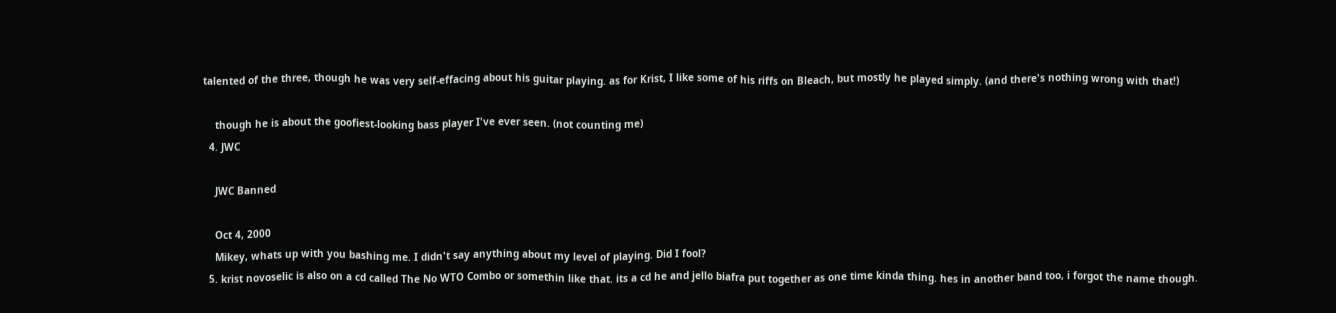talented of the three, though he was very self-effacing about his guitar playing. as for Krist, I like some of his riffs on Bleach, but mostly he played simply. (and there's nothing wrong with that!)

    though he is about the goofiest-looking bass player I've ever seen. (not counting me)
  4. JWC

    JWC Banned

    Oct 4, 2000
    Mikey, whats up with you bashing me. I didn't say anything about my level of playing. Did I fool?
  5. krist novoselic is also on a cd called The No WTO Combo or somethin like that. its a cd he and jello biafra put together as one time kinda thing. hes in another band too, i forgot the name though.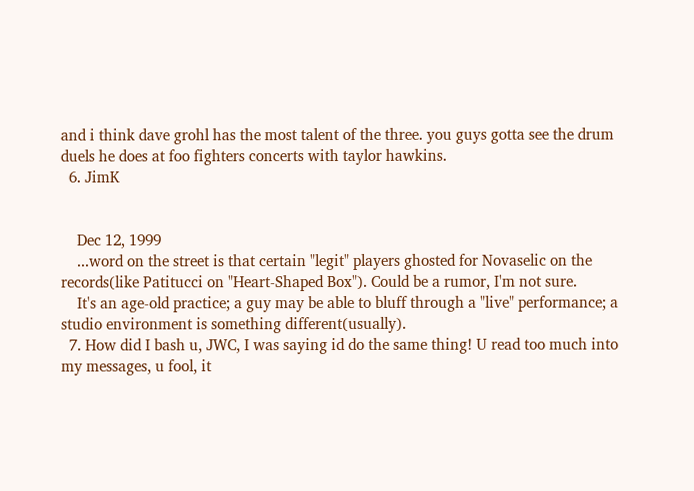and i think dave grohl has the most talent of the three. you guys gotta see the drum duels he does at foo fighters concerts with taylor hawkins.
  6. JimK


    Dec 12, 1999
    ...word on the street is that certain "legit" players ghosted for Novaselic on the records(like Patitucci on "Heart-Shaped Box"). Could be a rumor, I'm not sure.
    It's an age-old practice; a guy may be able to bluff through a "live" performance; a studio environment is something different(usually).
  7. How did I bash u, JWC, I was saying id do the same thing! U read too much into my messages, u fool, it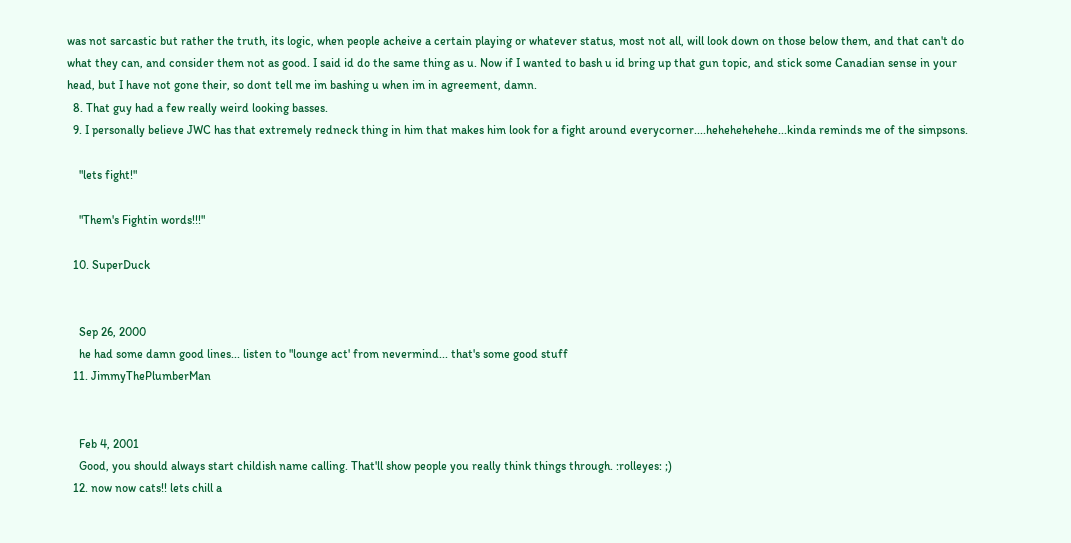was not sarcastic but rather the truth, its logic, when people acheive a certain playing or whatever status, most not all, will look down on those below them, and that can't do what they can, and consider them not as good. I said id do the same thing as u. Now if I wanted to bash u id bring up that gun topic, and stick some Canadian sense in your head, but I have not gone their, so dont tell me im bashing u when im in agreement, damn.
  8. That guy had a few really weird looking basses.
  9. I personally believe JWC has that extremely redneck thing in him that makes him look for a fight around everycorner....hehehehehehe...kinda reminds me of the simpsons.

    "lets fight!"

    "Them's Fightin words!!!"

  10. SuperDuck


    Sep 26, 2000
    he had some damn good lines... listen to "lounge act' from nevermind... that's some good stuff
  11. JimmyThePlumberMan


    Feb 4, 2001
    Good, you should always start childish name calling. That'll show people you really think things through. :rolleyes: ;)
  12. now now cats!! lets chill a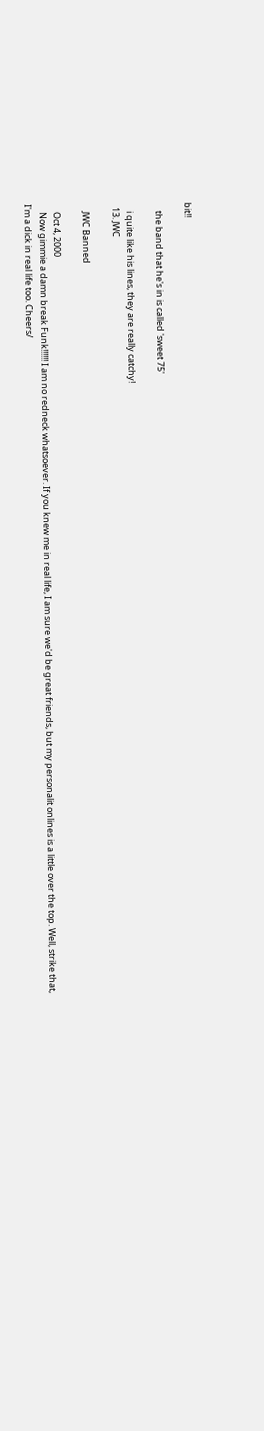bit!!

    the band that he's in is called 'sweet 75'

    i quite like his lines, they are really catchy!
  13. JWC

    JWC Banned

    Oct 4, 2000
    Now gimmie a damn break Funk!!!!!! I am no redneck whatsoever. If you knew me in real life, I am sure we'd be great friends, but my personalit onlines is a little over the top. Well, strike that, I'm a dick in real life too. Cheers/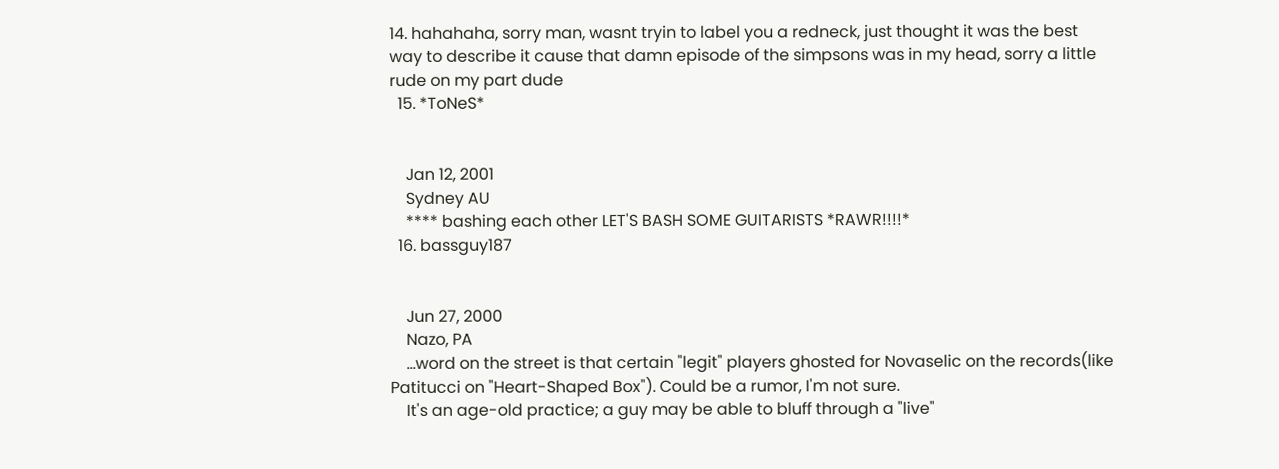14. hahahaha, sorry man, wasnt tryin to label you a redneck, just thought it was the best way to describe it cause that damn episode of the simpsons was in my head, sorry a little rude on my part dude
  15. *ToNeS*


    Jan 12, 2001
    Sydney AU
    **** bashing each other LET'S BASH SOME GUITARISTS *RAWR!!!!*
  16. bassguy187


    Jun 27, 2000
    Nazo, PA
    ...word on the street is that certain "legit" players ghosted for Novaselic on the records(like Patitucci on "Heart-Shaped Box"). Could be a rumor, I'm not sure.
    It's an age-old practice; a guy may be able to bluff through a "live"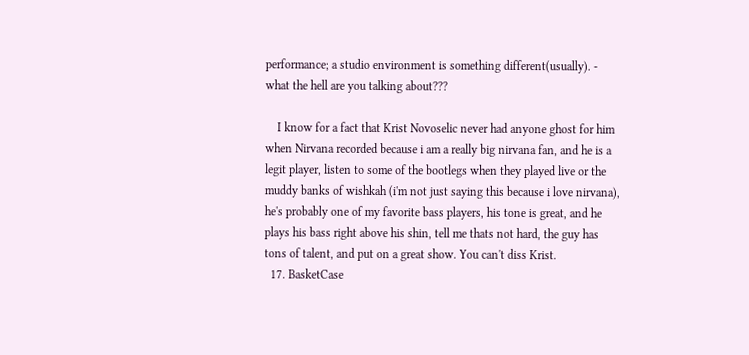performance; a studio environment is something different(usually). - what the hell are you talking about???

    I know for a fact that Krist Novoselic never had anyone ghost for him when Nirvana recorded because i am a really big nirvana fan, and he is a legit player, listen to some of the bootlegs when they played live or the muddy banks of wishkah (i'm not just saying this because i love nirvana), he's probably one of my favorite bass players, his tone is great, and he plays his bass right above his shin, tell me thats not hard, the guy has tons of talent, and put on a great show. You can't diss Krist.
  17. BasketCase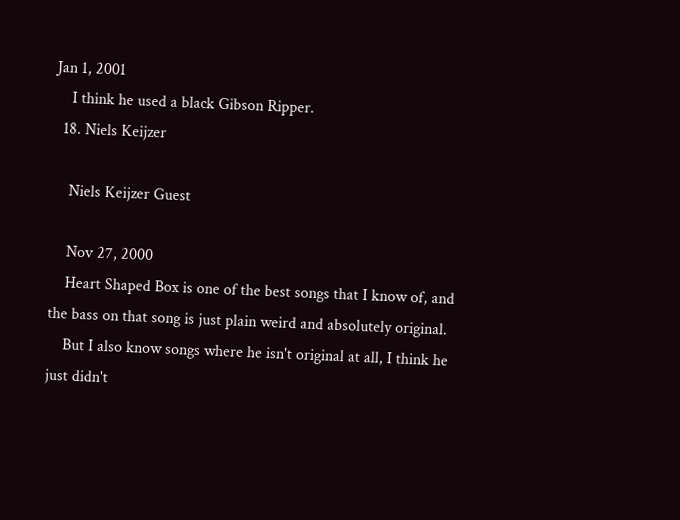Jan 1, 2001
    I think he used a black Gibson Ripper.
  18. Niels Keijzer

    Niels Keijzer Guest

    Nov 27, 2000
    Heart Shaped Box is one of the best songs that I know of, and the bass on that song is just plain weird and absolutely original.
    But I also know songs where he isn't original at all, I think he just didn't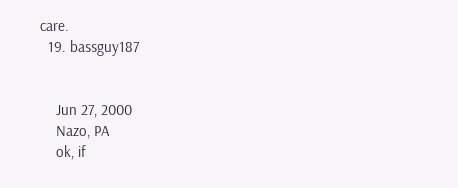care.
  19. bassguy187


    Jun 27, 2000
    Nazo, PA
    ok, if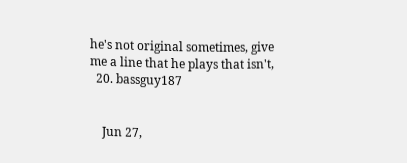he's not original sometimes, give me a line that he plays that isn't,
  20. bassguy187


    Jun 27,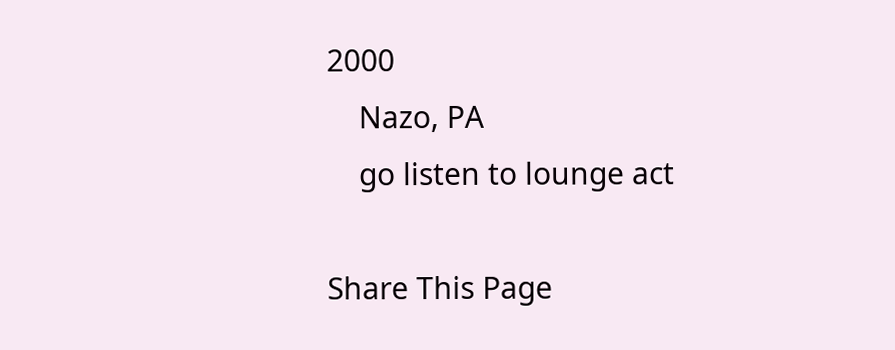2000
    Nazo, PA
    go listen to lounge act

Share This Page